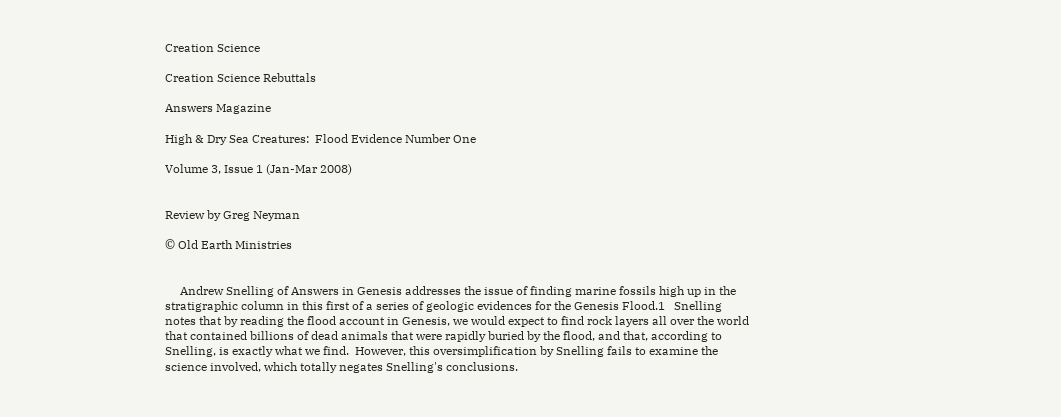Creation Science

Creation Science Rebuttals

Answers Magazine

High & Dry Sea Creatures:  Flood Evidence Number One

Volume 3, Issue 1 (Jan-Mar 2008)


Review by Greg Neyman

© Old Earth Ministries


     Andrew Snelling of Answers in Genesis addresses the issue of finding marine fossils high up in the stratigraphic column in this first of a series of geologic evidences for the Genesis Flood.1   Snelling notes that by reading the flood account in Genesis, we would expect to find rock layers all over the world that contained billions of dead animals that were rapidly buried by the flood, and that, according to Snelling, is exactly what we find.  However, this oversimplification by Snelling fails to examine the science involved, which totally negates Snelling's conclusions.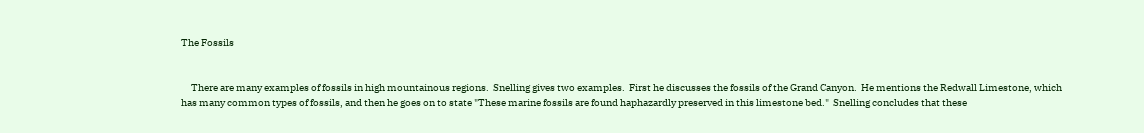The Fossils


     There are many examples of fossils in high mountainous regions.  Snelling gives two examples.  First he discusses the fossils of the Grand Canyon.  He mentions the Redwall Limestone, which has many common types of fossils, and then he goes on to state "These marine fossils are found haphazardly preserved in this limestone bed."  Snelling concludes that these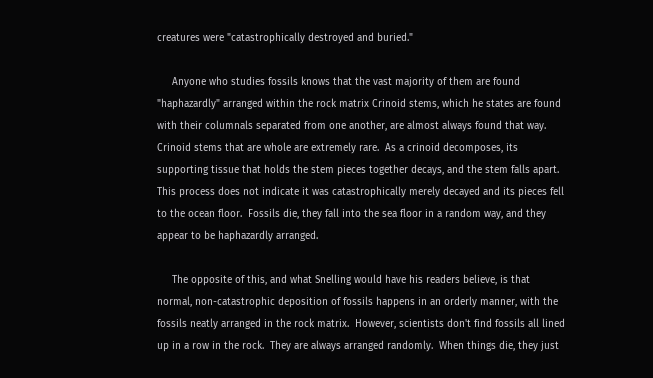creatures were "catastrophically destroyed and buried."

     Anyone who studies fossils knows that the vast majority of them are found "haphazardly" arranged within the rock matrix Crinoid stems, which he states are found with their columnals separated from one another, are almost always found that way.  Crinoid stems that are whole are extremely rare.  As a crinoid decomposes, its supporting tissue that holds the stem pieces together decays, and the stem falls apart.  This process does not indicate it was catastrophically merely decayed and its pieces fell to the ocean floor.  Fossils die, they fall into the sea floor in a random way, and they appear to be haphazardly arranged.

     The opposite of this, and what Snelling would have his readers believe, is that normal, non-catastrophic deposition of fossils happens in an orderly manner, with the fossils neatly arranged in the rock matrix.  However, scientists don't find fossils all lined up in a row in the rock.  They are always arranged randomly.  When things die, they just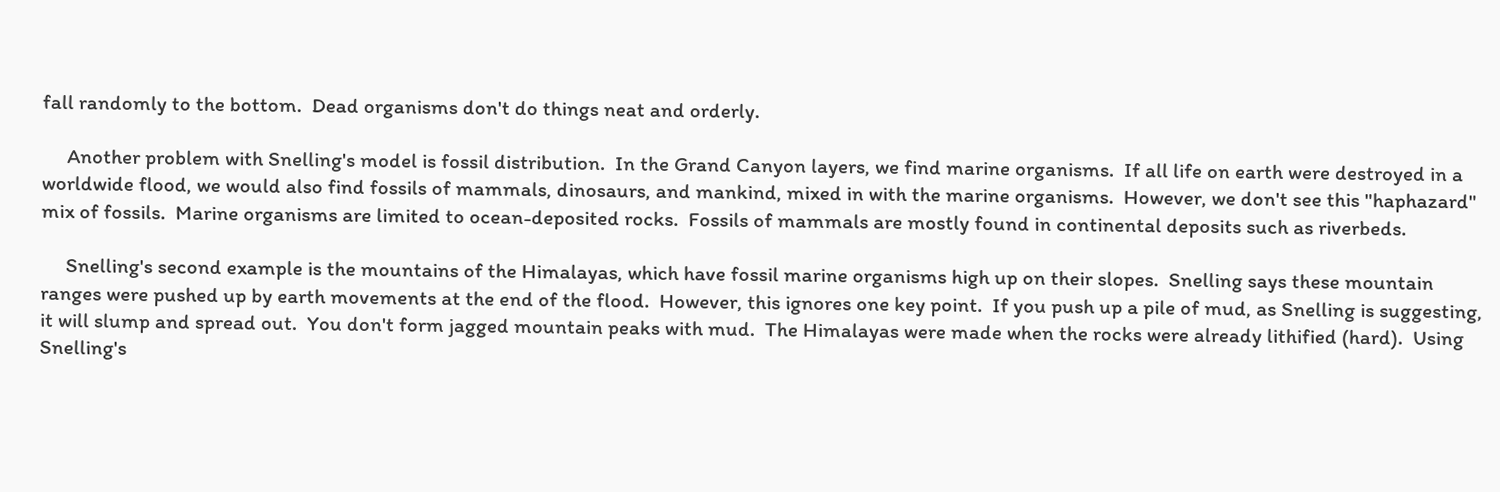fall randomly to the bottom.  Dead organisms don't do things neat and orderly.

     Another problem with Snelling's model is fossil distribution.  In the Grand Canyon layers, we find marine organisms.  If all life on earth were destroyed in a worldwide flood, we would also find fossils of mammals, dinosaurs, and mankind, mixed in with the marine organisms.  However, we don't see this "haphazard" mix of fossils.  Marine organisms are limited to ocean-deposited rocks.  Fossils of mammals are mostly found in continental deposits such as riverbeds.

     Snelling's second example is the mountains of the Himalayas, which have fossil marine organisms high up on their slopes.  Snelling says these mountain ranges were pushed up by earth movements at the end of the flood.  However, this ignores one key point.  If you push up a pile of mud, as Snelling is suggesting, it will slump and spread out.  You don't form jagged mountain peaks with mud.  The Himalayas were made when the rocks were already lithified (hard).  Using Snelling's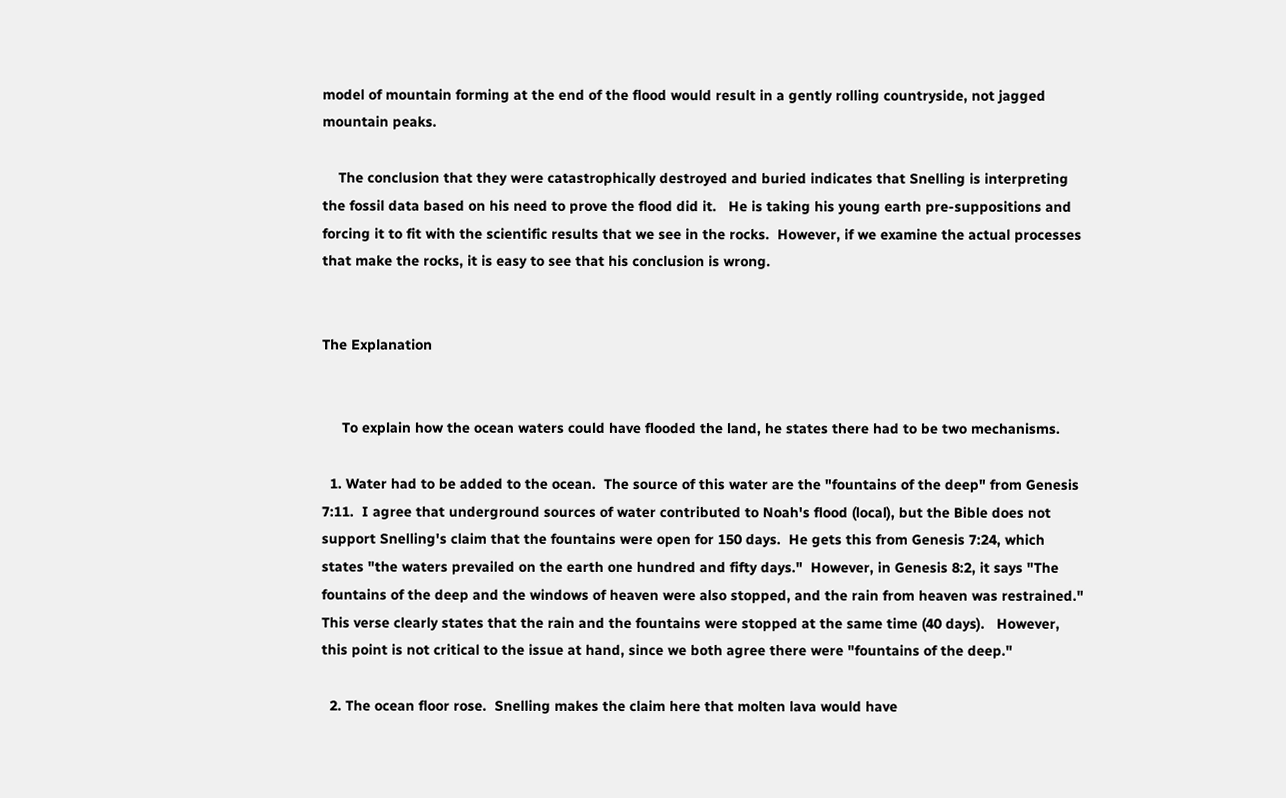model of mountain forming at the end of the flood would result in a gently rolling countryside, not jagged mountain peaks.

    The conclusion that they were catastrophically destroyed and buried indicates that Snelling is interpreting the fossil data based on his need to prove the flood did it.   He is taking his young earth pre-suppositions and forcing it to fit with the scientific results that we see in the rocks.  However, if we examine the actual processes that make the rocks, it is easy to see that his conclusion is wrong.


The Explanation


     To explain how the ocean waters could have flooded the land, he states there had to be two mechanisms.

  1. Water had to be added to the ocean.  The source of this water are the "fountains of the deep" from Genesis 7:11.  I agree that underground sources of water contributed to Noah's flood (local), but the Bible does not support Snelling's claim that the fountains were open for 150 days.  He gets this from Genesis 7:24, which states "the waters prevailed on the earth one hundred and fifty days."  However, in Genesis 8:2, it says "The fountains of the deep and the windows of heaven were also stopped, and the rain from heaven was restrained."  This verse clearly states that the rain and the fountains were stopped at the same time (40 days).   However, this point is not critical to the issue at hand, since we both agree there were "fountains of the deep."

  2. The ocean floor rose.  Snelling makes the claim here that molten lava would have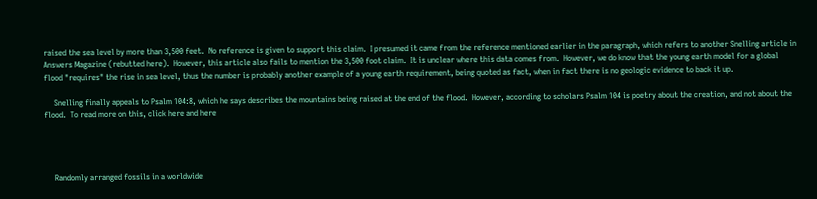raised the sea level by more than 3,500 feet.  No reference is given to support this claim.  I presumed it came from the reference mentioned earlier in the paragraph, which refers to another Snelling article in Answers Magazine (rebutted here).  However, this article also fails to mention the 3,500 foot claim.  It is unclear where this data comes from.  However, we do know that the young earth model for a global flood "requires" the rise in sea level, thus the number is probably another example of a young earth requirement, being quoted as fact, when in fact there is no geologic evidence to back it up.

     Snelling finally appeals to Psalm 104:8, which he says describes the mountains being raised at the end of the flood.  However, according to scholars Psalm 104 is poetry about the creation, and not about the flood.  To read more on this, click here and here




     Randomly arranged fossils in a worldwide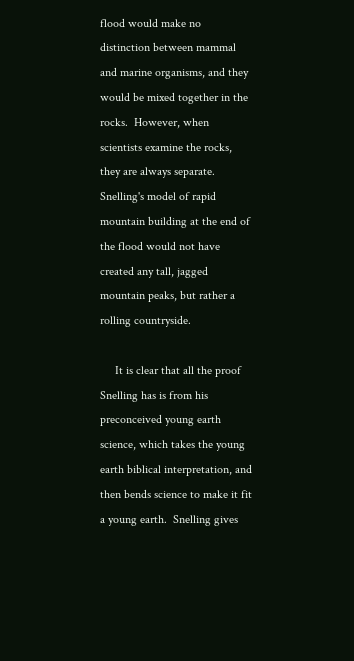flood would make no distinction between mammal and marine organisms, and they would be mixed together in the rocks.  However, when scientists examine the rocks, they are always separate.  Snelling's model of rapid mountain building at the end of the flood would not have created any tall, jagged mountain peaks, but rather a rolling countryside.

     It is clear that all the proof Snelling has is from his preconceived young earth science, which takes the young earth biblical interpretation, and then bends science to make it fit a young earth.  Snelling gives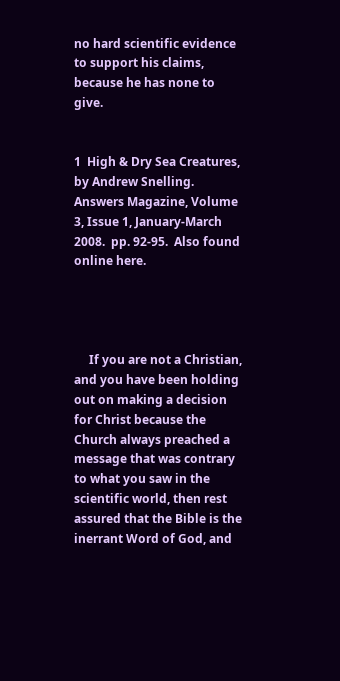no hard scientific evidence to support his claims, because he has none to give.


1  High & Dry Sea Creatures, by Andrew Snelling.  Answers Magazine, Volume 3, Issue 1, January-March 2008.  pp. 92-95.  Also found online here.




     If you are not a Christian, and you have been holding out on making a decision for Christ because the Church always preached a message that was contrary to what you saw in the scientific world, then rest assured that the Bible is the inerrant Word of God, and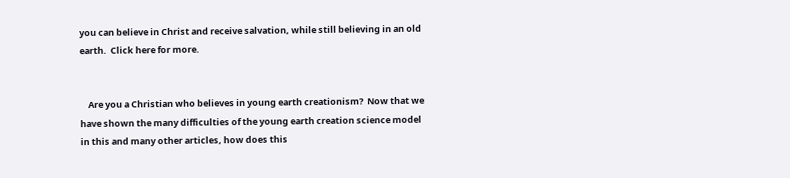you can believe in Christ and receive salvation, while still believing in an old earth.  Click here for more.


    Are you a Christian who believes in young earth creationism?  Now that we have shown the many difficulties of the young earth creation science model in this and many other articles, how does this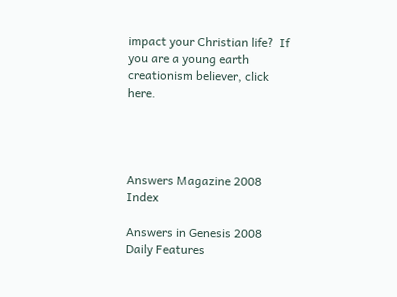impact your Christian life?  If you are a young earth creationism believer, click here.




Answers Magazine 2008 Index

Answers in Genesis 2008 Daily Features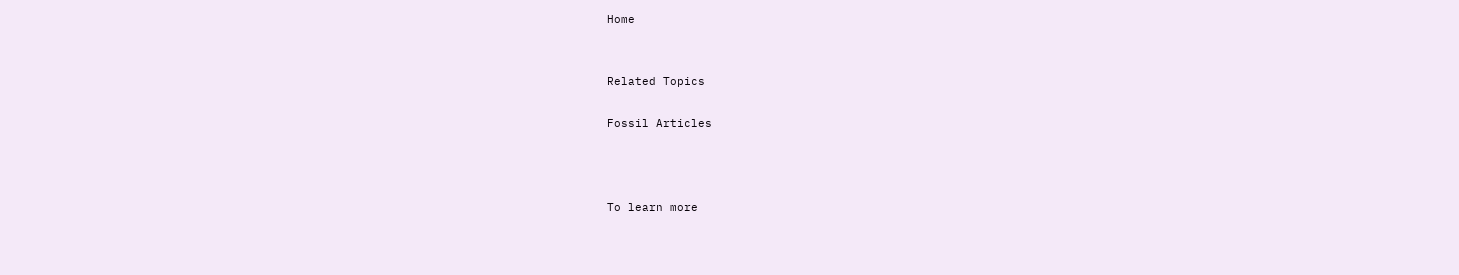Home


Related Topics

Fossil Articles



To learn more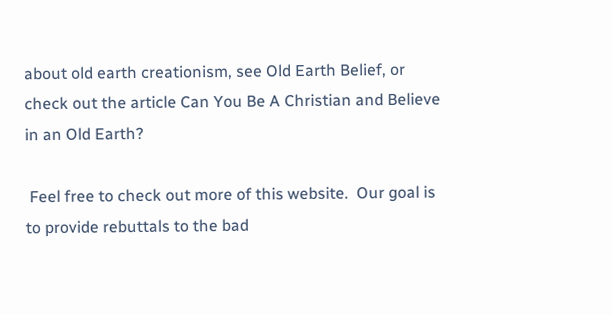about old earth creationism, see Old Earth Belief, or check out the article Can You Be A Christian and Believe in an Old Earth?

 Feel free to check out more of this website.  Our goal is to provide rebuttals to the bad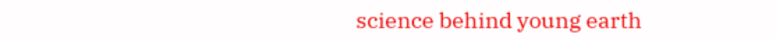science behind young earth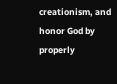creationism, and honor God by properly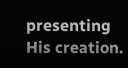presenting His creation.